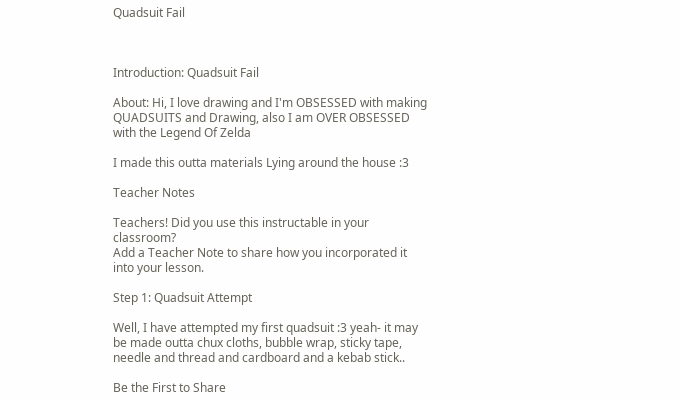Quadsuit Fail



Introduction: Quadsuit Fail

About: Hi, I love drawing and I'm OBSESSED with making QUADSUITS and Drawing, also I am OVER OBSESSED with the Legend Of Zelda

I made this outta materials Lying around the house :3

Teacher Notes

Teachers! Did you use this instructable in your classroom?
Add a Teacher Note to share how you incorporated it into your lesson.

Step 1: Quadsuit Attempt

Well, I have attempted my first quadsuit :3 yeah- it may be made outta chux cloths, bubble wrap, sticky tape, needle and thread and cardboard and a kebab stick..

Be the First to Share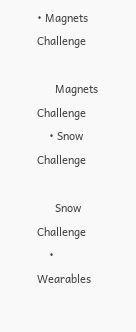• Magnets Challenge

      Magnets Challenge
    • Snow Challenge

      Snow Challenge
    • Wearables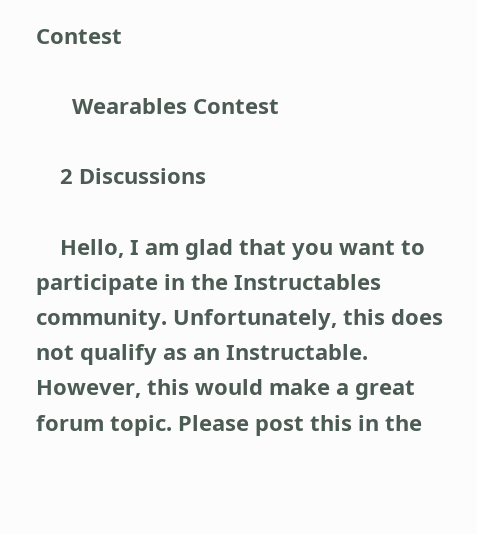Contest

      Wearables Contest

    2 Discussions

    Hello, I am glad that you want to participate in the Instructables community. Unfortunately, this does not qualify as an Instructable. However, this would make a great forum topic. Please post this in the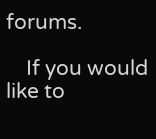forums.

    If you would like to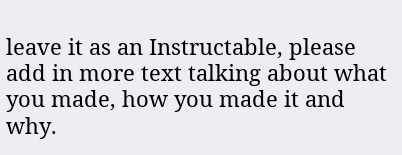leave it as an Instructable, please add in more text talking about what you made, how you made it and why.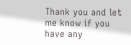Thank you and let me know if you have any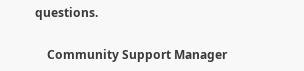questions.

    Community Support Manager